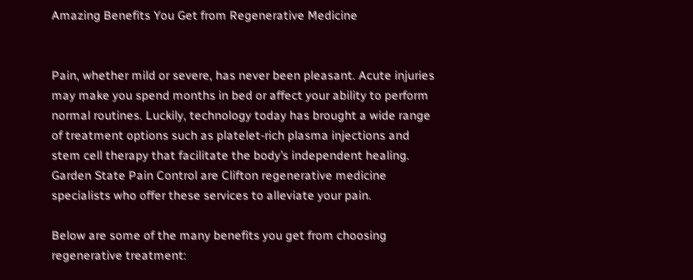Amazing Benefits You Get from Regenerative Medicine


Pain, whether mild or severe, has never been pleasant. Acute injuries may make you spend months in bed or affect your ability to perform normal routines. Luckily, technology today has brought a wide range of treatment options such as platelet-rich plasma injections and stem cell therapy that facilitate the body’s independent healing. Garden State Pain Control are Clifton regenerative medicine specialists who offer these services to alleviate your pain.

Below are some of the many benefits you get from choosing regenerative treatment: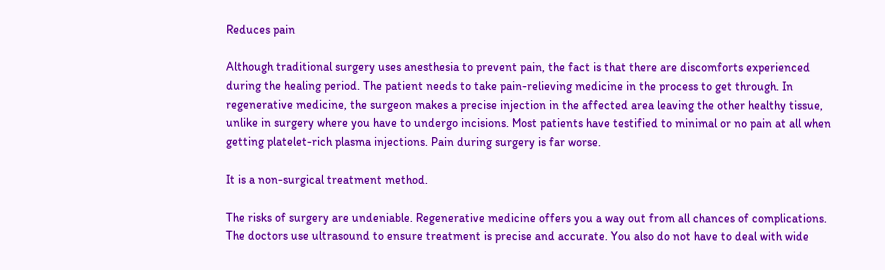Reduces pain

Although traditional surgery uses anesthesia to prevent pain, the fact is that there are discomforts experienced during the healing period. The patient needs to take pain-relieving medicine in the process to get through. In regenerative medicine, the surgeon makes a precise injection in the affected area leaving the other healthy tissue, unlike in surgery where you have to undergo incisions. Most patients have testified to minimal or no pain at all when getting platelet-rich plasma injections. Pain during surgery is far worse.

It is a non-surgical treatment method.

The risks of surgery are undeniable. Regenerative medicine offers you a way out from all chances of complications. The doctors use ultrasound to ensure treatment is precise and accurate. You also do not have to deal with wide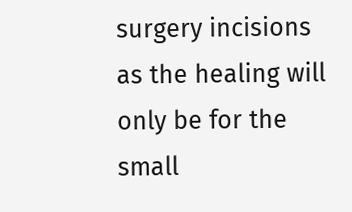surgery incisions as the healing will only be for the small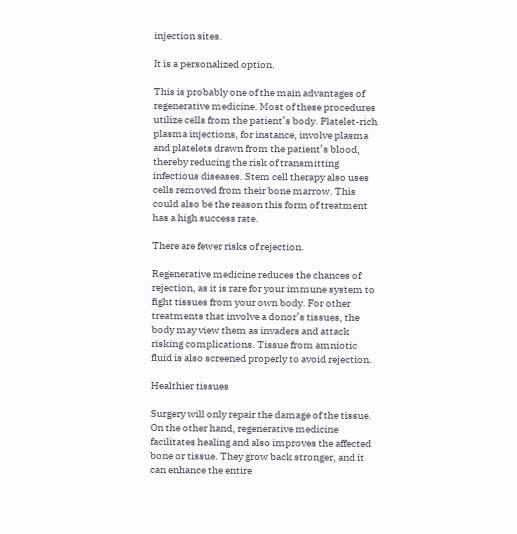injection sites.

It is a personalized option.

This is probably one of the main advantages of regenerative medicine. Most of these procedures utilize cells from the patient’s body. Platelet-rich plasma injections, for instance, involve plasma and platelets drawn from the patient’s blood, thereby reducing the risk of transmitting infectious diseases. Stem cell therapy also uses cells removed from their bone marrow. This could also be the reason this form of treatment has a high success rate.

There are fewer risks of rejection.

Regenerative medicine reduces the chances of rejection, as it is rare for your immune system to fight tissues from your own body. For other treatments that involve a donor’s tissues, the body may view them as invaders and attack risking complications. Tissue from amniotic fluid is also screened properly to avoid rejection.

Healthier tissues

Surgery will only repair the damage of the tissue. On the other hand, regenerative medicine facilitates healing and also improves the affected bone or tissue. They grow back stronger, and it can enhance the entire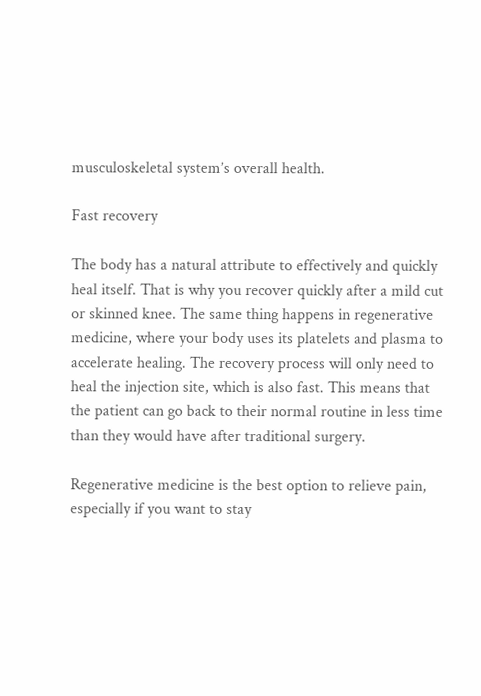musculoskeletal system’s overall health.

Fast recovery

The body has a natural attribute to effectively and quickly heal itself. That is why you recover quickly after a mild cut or skinned knee. The same thing happens in regenerative medicine, where your body uses its platelets and plasma to accelerate healing. The recovery process will only need to heal the injection site, which is also fast. This means that the patient can go back to their normal routine in less time than they would have after traditional surgery.

Regenerative medicine is the best option to relieve pain, especially if you want to stay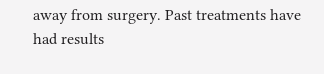away from surgery. Past treatments have had results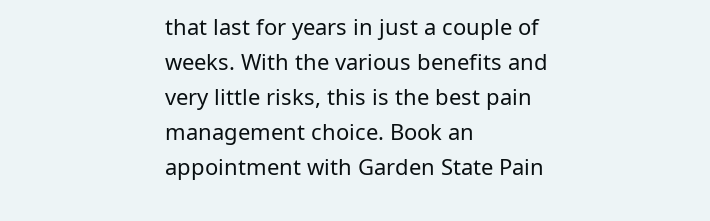that last for years in just a couple of weeks. With the various benefits and very little risks, this is the best pain management choice. Book an appointment with Garden State Pain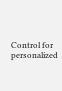Control for personalized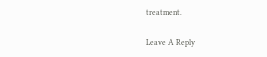treatment.

Leave A Reply